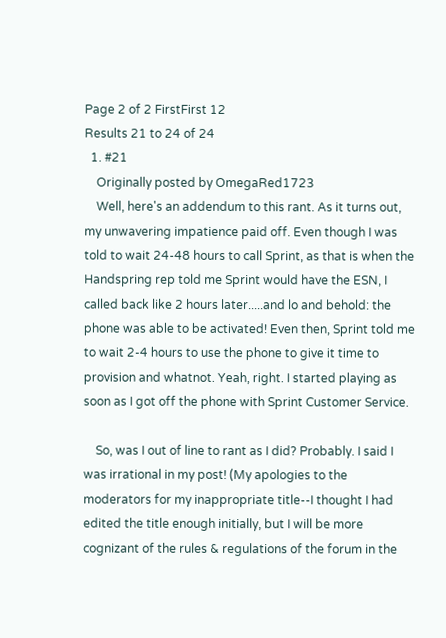Page 2 of 2 FirstFirst 12
Results 21 to 24 of 24
  1. #21
    Originally posted by OmegaRed1723
    Well, here's an addendum to this rant. As it turns out, my unwavering impatience paid off. Even though I was told to wait 24-48 hours to call Sprint, as that is when the Handspring rep told me Sprint would have the ESN, I called back like 2 hours later.....and lo and behold: the phone was able to be activated! Even then, Sprint told me to wait 2-4 hours to use the phone to give it time to provision and whatnot. Yeah, right. I started playing as soon as I got off the phone with Sprint Customer Service.

    So, was I out of line to rant as I did? Probably. I said I was irrational in my post! (My apologies to the moderators for my inappropriate title--I thought I had edited the title enough initially, but I will be more cognizant of the rules & regulations of the forum in the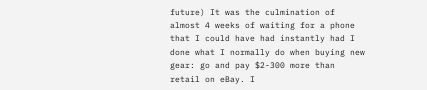future) It was the culmination of almost 4 weeks of waiting for a phone that I could have had instantly had I done what I normally do when buying new gear: go and pay $2-300 more than retail on eBay. I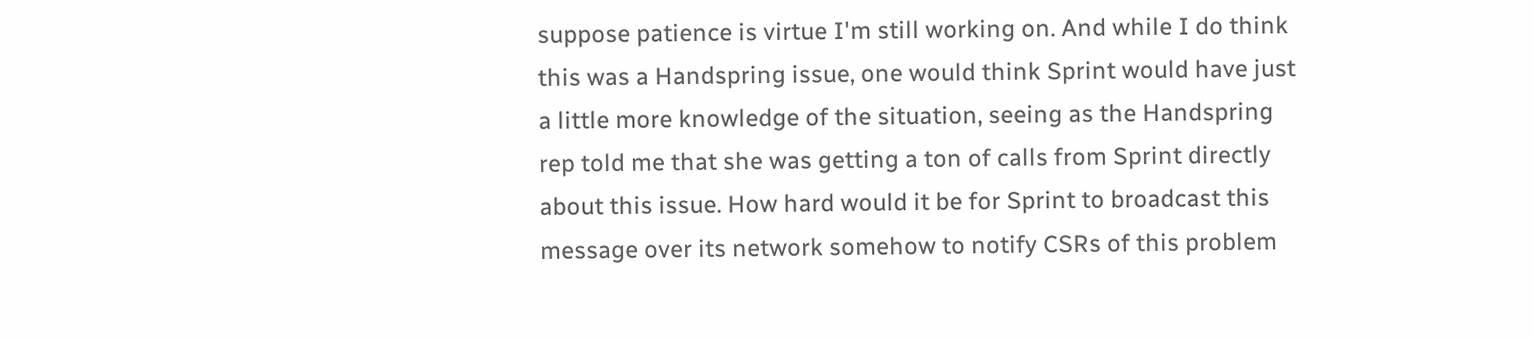suppose patience is virtue I'm still working on. And while I do think this was a Handspring issue, one would think Sprint would have just a little more knowledge of the situation, seeing as the Handspring rep told me that she was getting a ton of calls from Sprint directly about this issue. How hard would it be for Sprint to broadcast this message over its network somehow to notify CSRs of this problem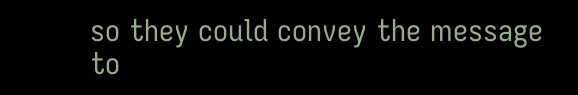so they could convey the message to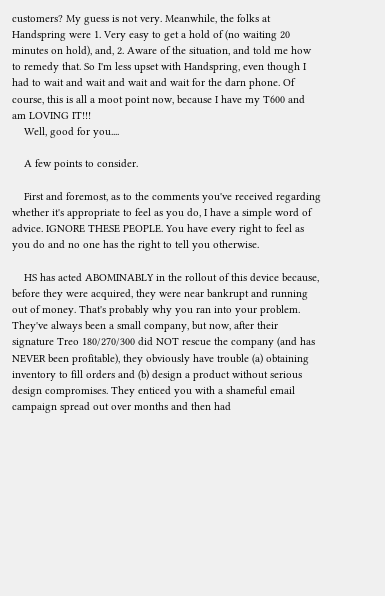customers? My guess is not very. Meanwhile, the folks at Handspring were 1. Very easy to get a hold of (no waiting 20 minutes on hold), and, 2. Aware of the situation, and told me how to remedy that. So I'm less upset with Handspring, even though I had to wait and wait and wait and wait for the darn phone. Of course, this is all a moot point now, because I have my T600 and am LOVING IT!!!
    Well, good for you....

    A few points to consider.

    First and foremost, as to the comments you've received regarding whether it's appropriate to feel as you do, I have a simple word of advice. IGNORE THESE PEOPLE. You have every right to feel as you do and no one has the right to tell you otherwise.

    HS has acted ABOMINABLY in the rollout of this device because, before they were acquired, they were near bankrupt and running out of money. That's probably why you ran into your problem. They've always been a small company, but now, after their signature Treo 180/270/300 did NOT rescue the company (and has NEVER been profitable), they obviously have trouble (a) obtaining inventory to fill orders and (b) design a product without serious design compromises. They enticed you with a shameful email campaign spread out over months and then had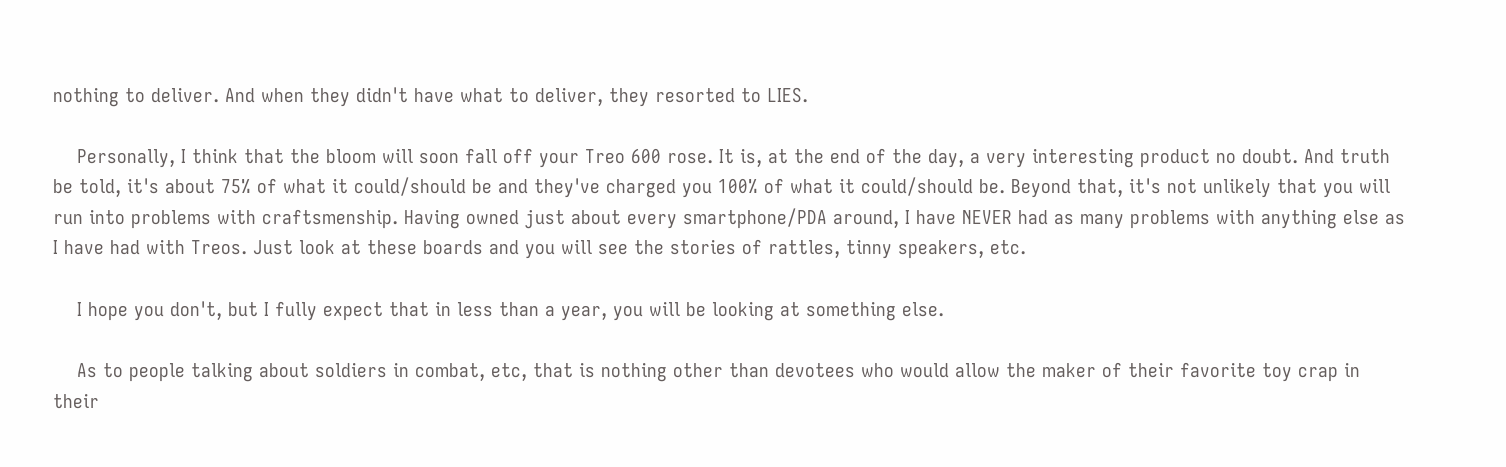nothing to deliver. And when they didn't have what to deliver, they resorted to LIES.

    Personally, I think that the bloom will soon fall off your Treo 600 rose. It is, at the end of the day, a very interesting product no doubt. And truth be told, it's about 75% of what it could/should be and they've charged you 100% of what it could/should be. Beyond that, it's not unlikely that you will run into problems with craftsmenship. Having owned just about every smartphone/PDA around, I have NEVER had as many problems with anything else as I have had with Treos. Just look at these boards and you will see the stories of rattles, tinny speakers, etc.

    I hope you don't, but I fully expect that in less than a year, you will be looking at something else.

    As to people talking about soldiers in combat, etc, that is nothing other than devotees who would allow the maker of their favorite toy crap in their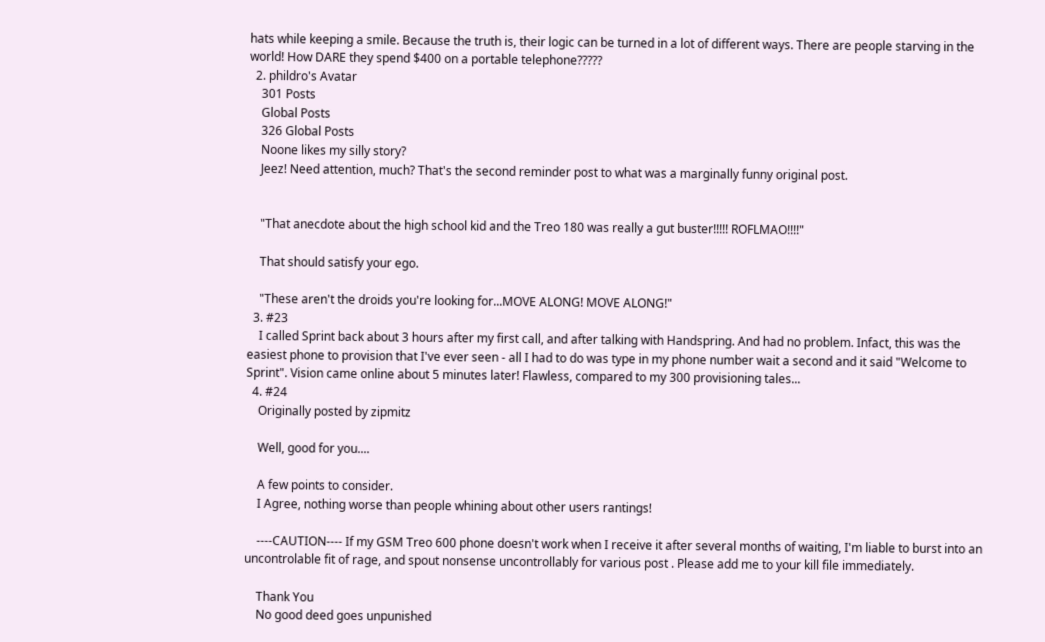hats while keeping a smile. Because the truth is, their logic can be turned in a lot of different ways. There are people starving in the world! How DARE they spend $400 on a portable telephone?????
  2. phildro's Avatar
    301 Posts
    Global Posts
    326 Global Posts
    Noone likes my silly story?
    Jeez! Need attention, much? That's the second reminder post to what was a marginally funny original post.


    "That anecdote about the high school kid and the Treo 180 was really a gut buster!!!!! ROFLMAO!!!!"

    That should satisfy your ego.

    "These aren't the droids you're looking for...MOVE ALONG! MOVE ALONG!"
  3. #23
    I called Sprint back about 3 hours after my first call, and after talking with Handspring. And had no problem. Infact, this was the easiest phone to provision that I've ever seen - all I had to do was type in my phone number wait a second and it said "Welcome to Sprint". Vision came online about 5 minutes later! Flawless, compared to my 300 provisioning tales...
  4. #24
    Originally posted by zipmitz

    Well, good for you....

    A few points to consider.
    I Agree, nothing worse than people whining about other users rantings!

    ----CAUTION---- If my GSM Treo 600 phone doesn't work when I receive it after several months of waiting, I'm liable to burst into an uncontrolable fit of rage, and spout nonsense uncontrollably for various post . Please add me to your kill file immediately.

    Thank You
    No good deed goes unpunished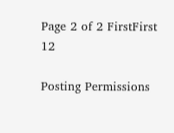Page 2 of 2 FirstFirst 12

Posting Permissions